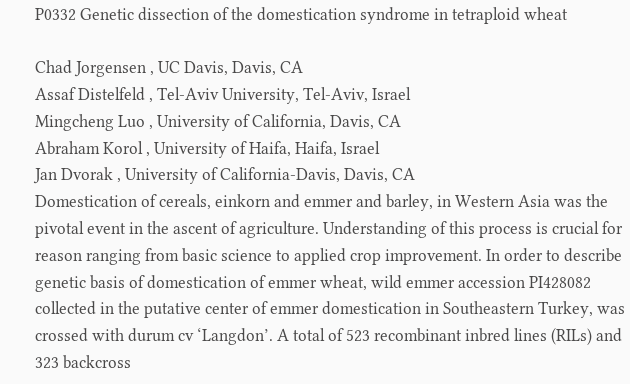P0332 Genetic dissection of the domestication syndrome in tetraploid wheat

Chad Jorgensen , UC Davis, Davis, CA
Assaf Distelfeld , Tel-Aviv University, Tel-Aviv, Israel
Mingcheng Luo , University of California, Davis, CA
Abraham Korol , University of Haifa, Haifa, Israel
Jan Dvorak , University of California-Davis, Davis, CA
Domestication of cereals, einkorn and emmer and barley, in Western Asia was the pivotal event in the ascent of agriculture. Understanding of this process is crucial for reason ranging from basic science to applied crop improvement. In order to describe genetic basis of domestication of emmer wheat, wild emmer accession PI428082 collected in the putative center of emmer domestication in Southeastern Turkey, was crossed with durum cv ‘Langdon’. A total of 523 recombinant inbred lines (RILs) and 323 backcross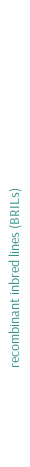recombinant inbred lines (BRILs)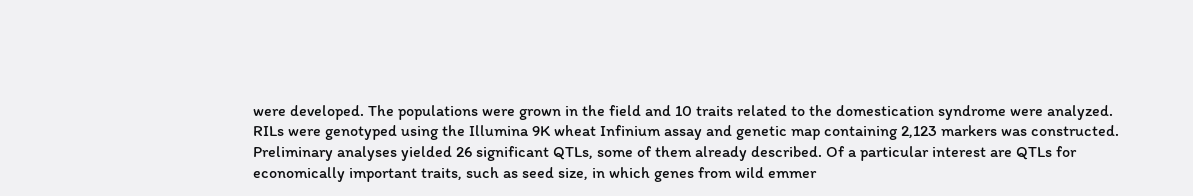were developed. The populations were grown in the field and 10 traits related to the domestication syndrome were analyzed. RILs were genotyped using the Illumina 9K wheat Infinium assay and genetic map containing 2,123 markers was constructed. Preliminary analyses yielded 26 significant QTLs, some of them already described. Of a particular interest are QTLs for economically important traits, such as seed size, in which genes from wild emmer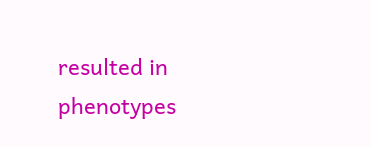resulted in phenotypes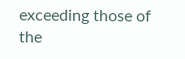exceeding those of the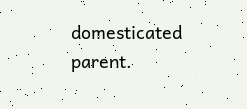domesticated parent.